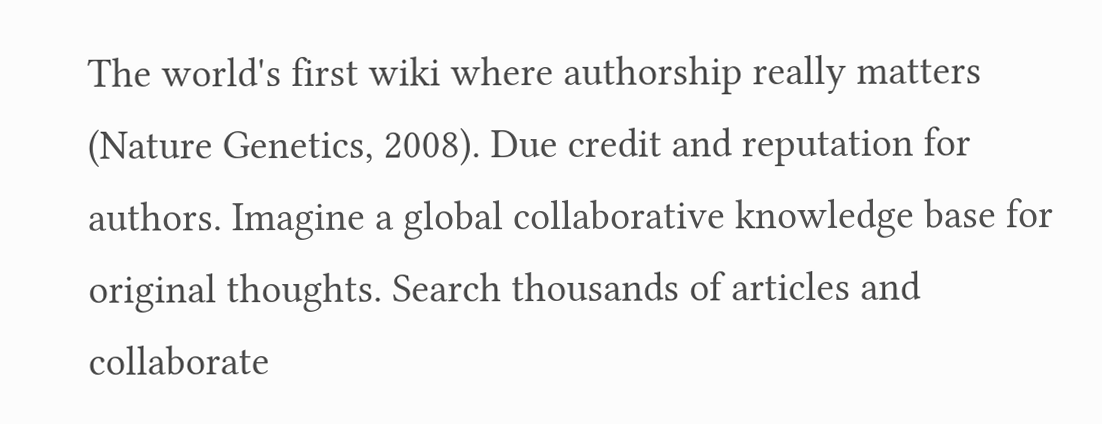The world's first wiki where authorship really matters (Nature Genetics, 2008). Due credit and reputation for authors. Imagine a global collaborative knowledge base for original thoughts. Search thousands of articles and collaborate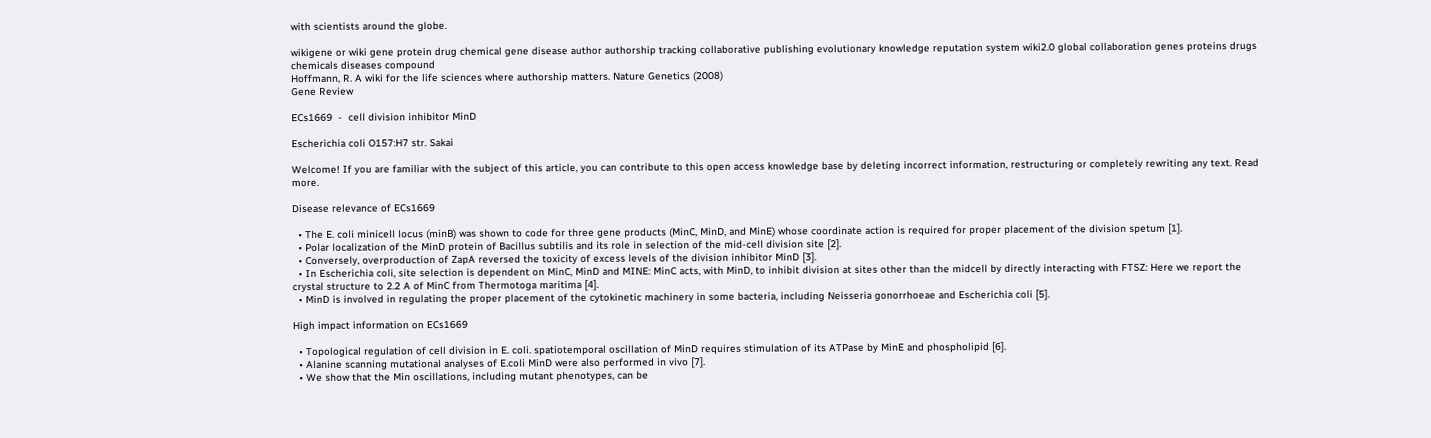with scientists around the globe.

wikigene or wiki gene protein drug chemical gene disease author authorship tracking collaborative publishing evolutionary knowledge reputation system wiki2.0 global collaboration genes proteins drugs chemicals diseases compound
Hoffmann, R. A wiki for the life sciences where authorship matters. Nature Genetics (2008)
Gene Review

ECs1669  -  cell division inhibitor MinD

Escherichia coli O157:H7 str. Sakai

Welcome! If you are familiar with the subject of this article, you can contribute to this open access knowledge base by deleting incorrect information, restructuring or completely rewriting any text. Read more.

Disease relevance of ECs1669

  • The E. coli minicell locus (minB) was shown to code for three gene products (MinC, MinD, and MinE) whose coordinate action is required for proper placement of the division spetum [1].
  • Polar localization of the MinD protein of Bacillus subtilis and its role in selection of the mid-cell division site [2].
  • Conversely, overproduction of ZapA reversed the toxicity of excess levels of the division inhibitor MinD [3].
  • In Escherichia coli, site selection is dependent on MinC, MinD and MINE: MinC acts, with MinD, to inhibit division at sites other than the midcell by directly interacting with FTSZ: Here we report the crystal structure to 2.2 A of MinC from Thermotoga maritima [4].
  • MinD is involved in regulating the proper placement of the cytokinetic machinery in some bacteria, including Neisseria gonorrhoeae and Escherichia coli [5].

High impact information on ECs1669

  • Topological regulation of cell division in E. coli. spatiotemporal oscillation of MinD requires stimulation of its ATPase by MinE and phospholipid [6].
  • Alanine scanning mutational analyses of E.coli MinD were also performed in vivo [7].
  • We show that the Min oscillations, including mutant phenotypes, can be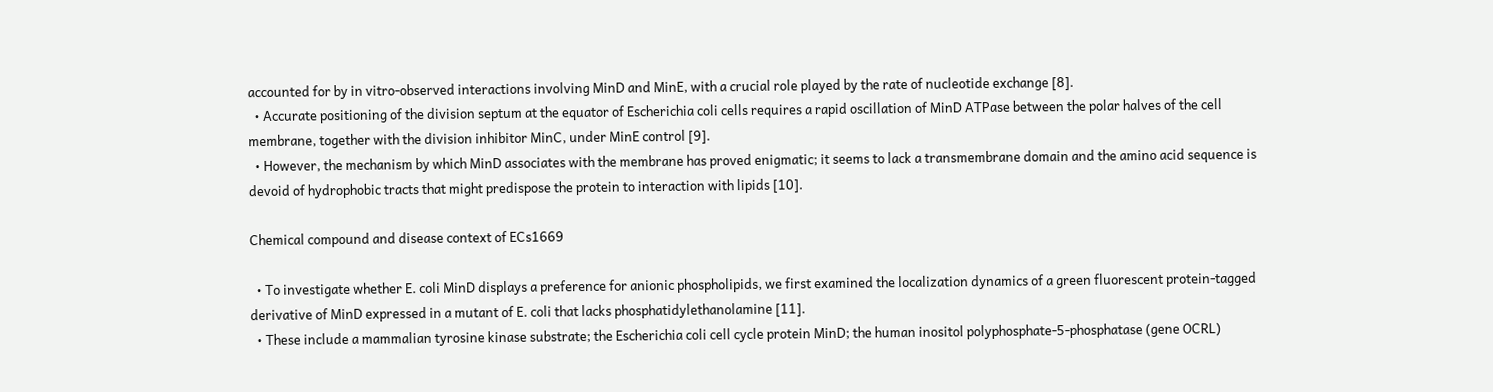accounted for by in vitro-observed interactions involving MinD and MinE, with a crucial role played by the rate of nucleotide exchange [8].
  • Accurate positioning of the division septum at the equator of Escherichia coli cells requires a rapid oscillation of MinD ATPase between the polar halves of the cell membrane, together with the division inhibitor MinC, under MinE control [9].
  • However, the mechanism by which MinD associates with the membrane has proved enigmatic; it seems to lack a transmembrane domain and the amino acid sequence is devoid of hydrophobic tracts that might predispose the protein to interaction with lipids [10].

Chemical compound and disease context of ECs1669

  • To investigate whether E. coli MinD displays a preference for anionic phospholipids, we first examined the localization dynamics of a green fluorescent protein-tagged derivative of MinD expressed in a mutant of E. coli that lacks phosphatidylethanolamine [11].
  • These include a mammalian tyrosine kinase substrate; the Escherichia coli cell cycle protein MinD; the human inositol polyphosphate-5-phosphatase (gene OCRL)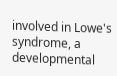involved in Lowe's syndrome, a developmental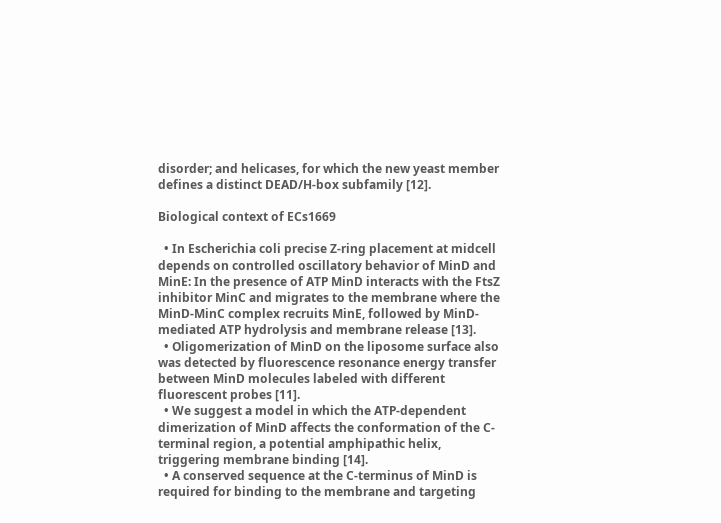disorder; and helicases, for which the new yeast member defines a distinct DEAD/H-box subfamily [12].

Biological context of ECs1669

  • In Escherichia coli precise Z-ring placement at midcell depends on controlled oscillatory behavior of MinD and MinE: In the presence of ATP MinD interacts with the FtsZ inhibitor MinC and migrates to the membrane where the MinD-MinC complex recruits MinE, followed by MinD-mediated ATP hydrolysis and membrane release [13].
  • Oligomerization of MinD on the liposome surface also was detected by fluorescence resonance energy transfer between MinD molecules labeled with different fluorescent probes [11].
  • We suggest a model in which the ATP-dependent dimerization of MinD affects the conformation of the C-terminal region, a potential amphipathic helix, triggering membrane binding [14].
  • A conserved sequence at the C-terminus of MinD is required for binding to the membrane and targeting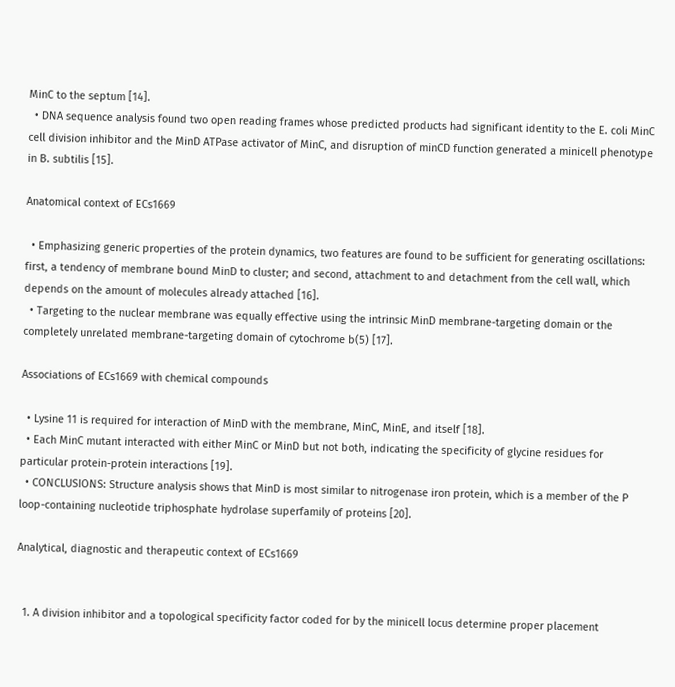MinC to the septum [14].
  • DNA sequence analysis found two open reading frames whose predicted products had significant identity to the E. coli MinC cell division inhibitor and the MinD ATPase activator of MinC, and disruption of minCD function generated a minicell phenotype in B. subtilis [15].

Anatomical context of ECs1669

  • Emphasizing generic properties of the protein dynamics, two features are found to be sufficient for generating oscillations: first, a tendency of membrane bound MinD to cluster; and second, attachment to and detachment from the cell wall, which depends on the amount of molecules already attached [16].
  • Targeting to the nuclear membrane was equally effective using the intrinsic MinD membrane-targeting domain or the completely unrelated membrane-targeting domain of cytochrome b(5) [17].

Associations of ECs1669 with chemical compounds

  • Lysine 11 is required for interaction of MinD with the membrane, MinC, MinE, and itself [18].
  • Each MinC mutant interacted with either MinC or MinD but not both, indicating the specificity of glycine residues for particular protein-protein interactions [19].
  • CONCLUSIONS: Structure analysis shows that MinD is most similar to nitrogenase iron protein, which is a member of the P loop-containing nucleotide triphosphate hydrolase superfamily of proteins [20].

Analytical, diagnostic and therapeutic context of ECs1669


  1. A division inhibitor and a topological specificity factor coded for by the minicell locus determine proper placement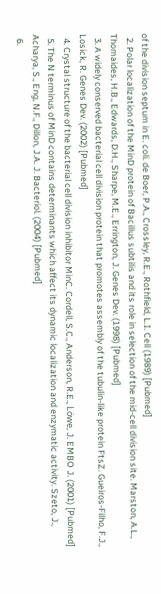of the division septum in E. coli. de Boer, P.A., Crossley, R.E., Rothfield, L.I. Cell (1989) [Pubmed]
  2. Polar localization of the MinD protein of Bacillus subtilis and its role in selection of the mid-cell division site. Marston, A.L., Thomaides, H.B., Edwards, D.H., Sharpe, M.E., Errington, J. Genes Dev. (1998) [Pubmed]
  3. A widely conserved bacterial cell division protein that promotes assembly of the tubulin-like protein FtsZ. Gueiros-Filho, F.J., Losick, R. Genes Dev. (2002) [Pubmed]
  4. Crystal structure of the bacterial cell division inhibitor MinC. Cordell, S.C., Anderson, R.E., Löwe, J. EMBO J. (2001) [Pubmed]
  5. The N terminus of MinD contains determinants which affect its dynamic localization and enzymatic activity. Szeto, J., Acharya, S., Eng, N.F., Dillon, J.A. J. Bacteriol. (2004) [Pubmed]
  6.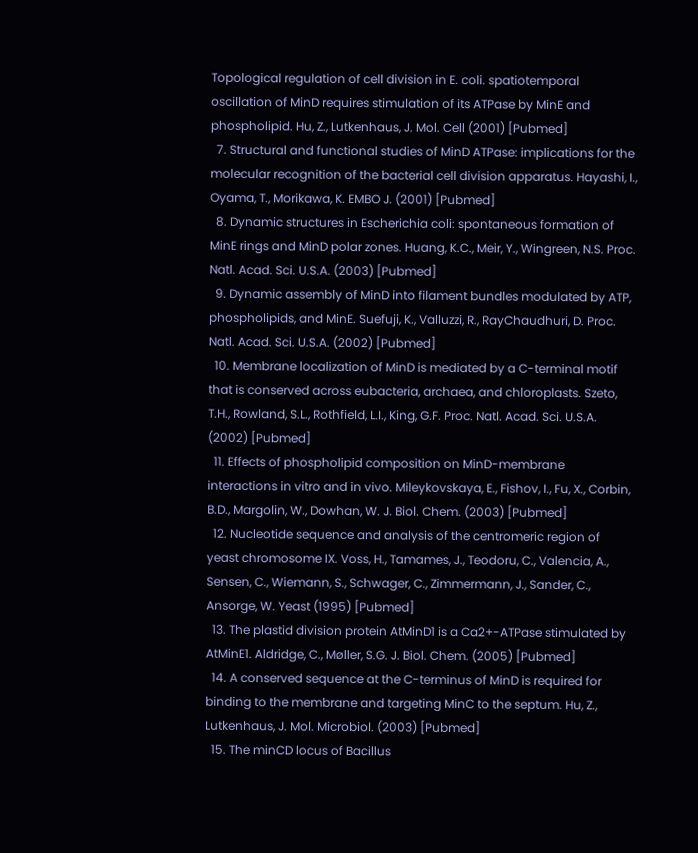Topological regulation of cell division in E. coli. spatiotemporal oscillation of MinD requires stimulation of its ATPase by MinE and phospholipid. Hu, Z., Lutkenhaus, J. Mol. Cell (2001) [Pubmed]
  7. Structural and functional studies of MinD ATPase: implications for the molecular recognition of the bacterial cell division apparatus. Hayashi, I., Oyama, T., Morikawa, K. EMBO J. (2001) [Pubmed]
  8. Dynamic structures in Escherichia coli: spontaneous formation of MinE rings and MinD polar zones. Huang, K.C., Meir, Y., Wingreen, N.S. Proc. Natl. Acad. Sci. U.S.A. (2003) [Pubmed]
  9. Dynamic assembly of MinD into filament bundles modulated by ATP, phospholipids, and MinE. Suefuji, K., Valluzzi, R., RayChaudhuri, D. Proc. Natl. Acad. Sci. U.S.A. (2002) [Pubmed]
  10. Membrane localization of MinD is mediated by a C-terminal motif that is conserved across eubacteria, archaea, and chloroplasts. Szeto, T.H., Rowland, S.L., Rothfield, L.I., King, G.F. Proc. Natl. Acad. Sci. U.S.A. (2002) [Pubmed]
  11. Effects of phospholipid composition on MinD-membrane interactions in vitro and in vivo. Mileykovskaya, E., Fishov, I., Fu, X., Corbin, B.D., Margolin, W., Dowhan, W. J. Biol. Chem. (2003) [Pubmed]
  12. Nucleotide sequence and analysis of the centromeric region of yeast chromosome IX. Voss, H., Tamames, J., Teodoru, C., Valencia, A., Sensen, C., Wiemann, S., Schwager, C., Zimmermann, J., Sander, C., Ansorge, W. Yeast (1995) [Pubmed]
  13. The plastid division protein AtMinD1 is a Ca2+-ATPase stimulated by AtMinE1. Aldridge, C., Møller, S.G. J. Biol. Chem. (2005) [Pubmed]
  14. A conserved sequence at the C-terminus of MinD is required for binding to the membrane and targeting MinC to the septum. Hu, Z., Lutkenhaus, J. Mol. Microbiol. (2003) [Pubmed]
  15. The minCD locus of Bacillus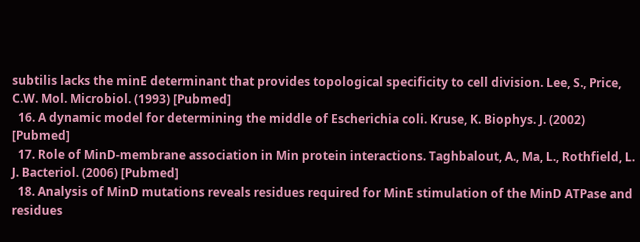subtilis lacks the minE determinant that provides topological specificity to cell division. Lee, S., Price, C.W. Mol. Microbiol. (1993) [Pubmed]
  16. A dynamic model for determining the middle of Escherichia coli. Kruse, K. Biophys. J. (2002) [Pubmed]
  17. Role of MinD-membrane association in Min protein interactions. Taghbalout, A., Ma, L., Rothfield, L. J. Bacteriol. (2006) [Pubmed]
  18. Analysis of MinD mutations reveals residues required for MinE stimulation of the MinD ATPase and residues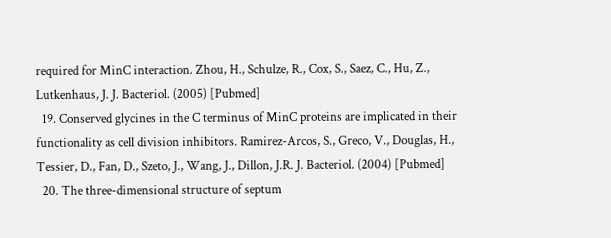required for MinC interaction. Zhou, H., Schulze, R., Cox, S., Saez, C., Hu, Z., Lutkenhaus, J. J. Bacteriol. (2005) [Pubmed]
  19. Conserved glycines in the C terminus of MinC proteins are implicated in their functionality as cell division inhibitors. Ramirez-Arcos, S., Greco, V., Douglas, H., Tessier, D., Fan, D., Szeto, J., Wang, J., Dillon, J.R. J. Bacteriol. (2004) [Pubmed]
  20. The three-dimensional structure of septum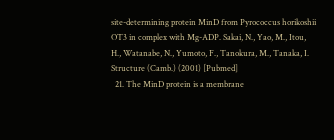site-determining protein MinD from Pyrococcus horikoshii OT3 in complex with Mg-ADP. Sakai, N., Yao, M., Itou, H., Watanabe, N., Yumoto, F., Tanokura, M., Tanaka, I. Structure (Camb.) (2001) [Pubmed]
  21. The MinD protein is a membrane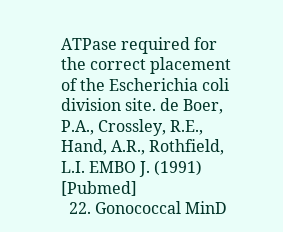ATPase required for the correct placement of the Escherichia coli division site. de Boer, P.A., Crossley, R.E., Hand, A.R., Rothfield, L.I. EMBO J. (1991) [Pubmed]
  22. Gonococcal MinD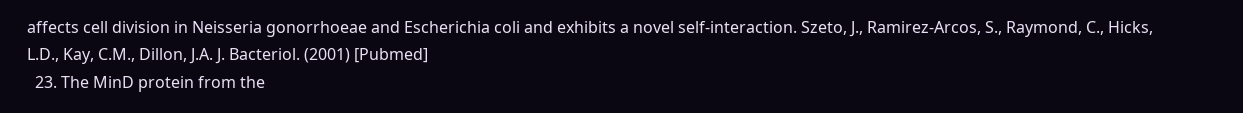affects cell division in Neisseria gonorrhoeae and Escherichia coli and exhibits a novel self-interaction. Szeto, J., Ramirez-Arcos, S., Raymond, C., Hicks, L.D., Kay, C.M., Dillon, J.A. J. Bacteriol. (2001) [Pubmed]
  23. The MinD protein from the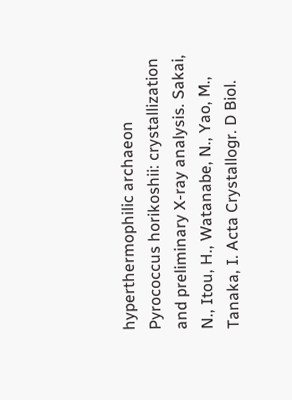hyperthermophilic archaeon Pyrococcus horikoshii: crystallization and preliminary X-ray analysis. Sakai, N., Itou, H., Watanabe, N., Yao, M., Tanaka, I. Acta Crystallogr. D Biol.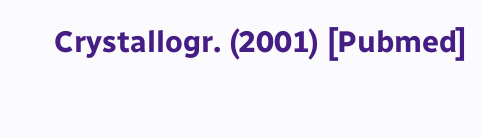Crystallogr. (2001) [Pubmed]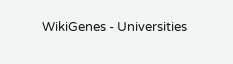WikiGenes - Universities